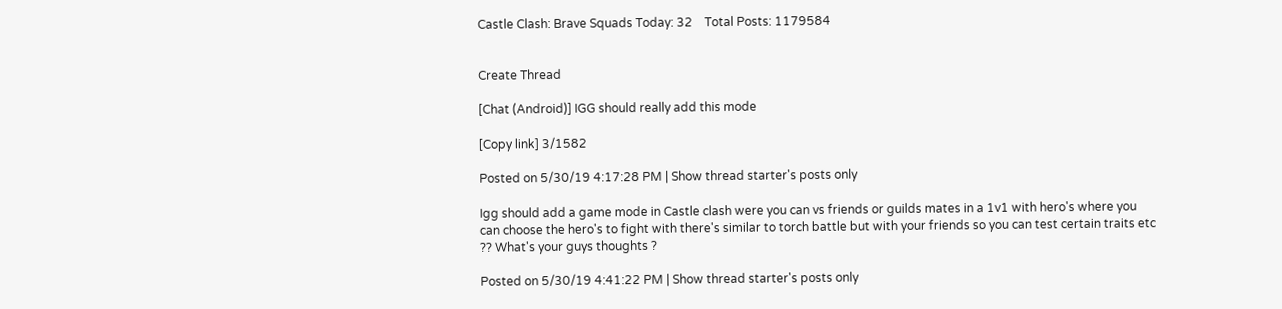Castle Clash: Brave Squads Today: 32    Total Posts: 1179584


Create Thread

[Chat (Android)] IGG should really add this mode

[Copy link] 3/1582

Posted on 5/30/19 4:17:28 PM | Show thread starter's posts only

Igg should add a game mode in Castle clash were you can vs friends or guilds mates in a 1v1 with hero's where you can choose the hero's to fight with there's similar to torch battle but with your friends so you can test certain traits etc ?? What's your guys thoughts ?

Posted on 5/30/19 4:41:22 PM | Show thread starter's posts only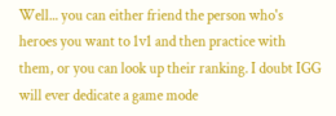Well... you can either friend the person who's heroes you want to 1v1 and then practice with them, or you can look up their ranking. I doubt IGG will ever dedicate a game mode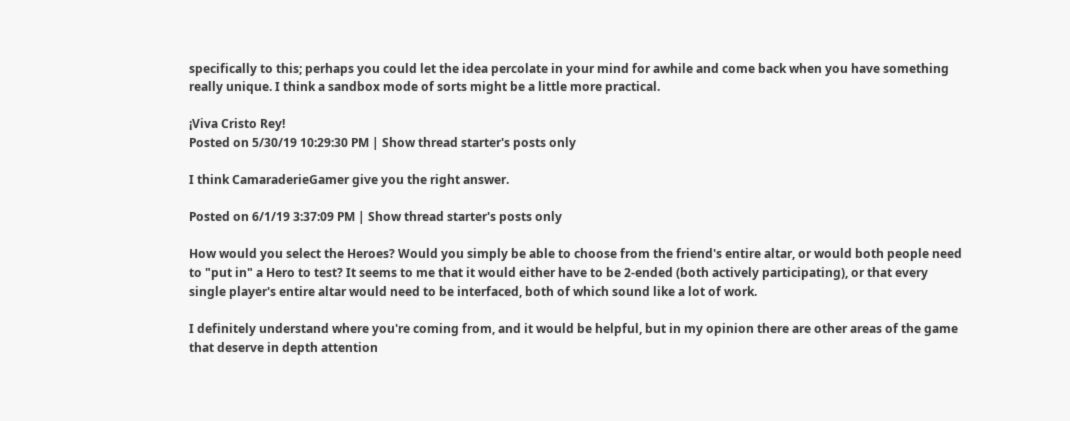specifically to this; perhaps you could let the idea percolate in your mind for awhile and come back when you have something really unique. I think a sandbox mode of sorts might be a little more practical.

¡Viva Cristo Rey!
Posted on 5/30/19 10:29:30 PM | Show thread starter's posts only

I think CamaraderieGamer give you the right answer.

Posted on 6/1/19 3:37:09 PM | Show thread starter's posts only

How would you select the Heroes? Would you simply be able to choose from the friend's entire altar, or would both people need to "put in" a Hero to test? It seems to me that it would either have to be 2-ended (both actively participating), or that every single player's entire altar would need to be interfaced, both of which sound like a lot of work.

I definitely understand where you're coming from, and it would be helpful, but in my opinion there are other areas of the game that deserve in depth attention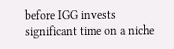before IGG invests significant time on a niche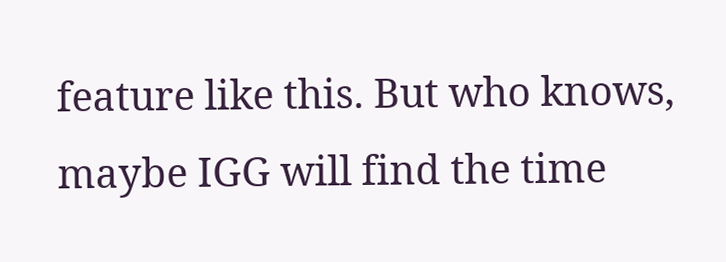feature like this. But who knows, maybe IGG will find the time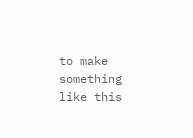to make something like this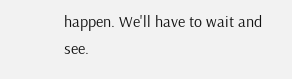happen. We'll have to wait and see.